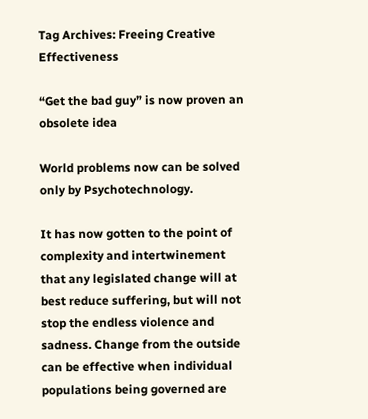Tag Archives: Freeing Creative Effectiveness

“Get the bad guy” is now proven an obsolete idea

World problems now can be solved only by Psychotechnology.

It has now gotten to the point of complexity and intertwinement that any legislated change will at best reduce suffering, but will not stop the endless violence and sadness. Change from the outside can be effective when individual populations being governed are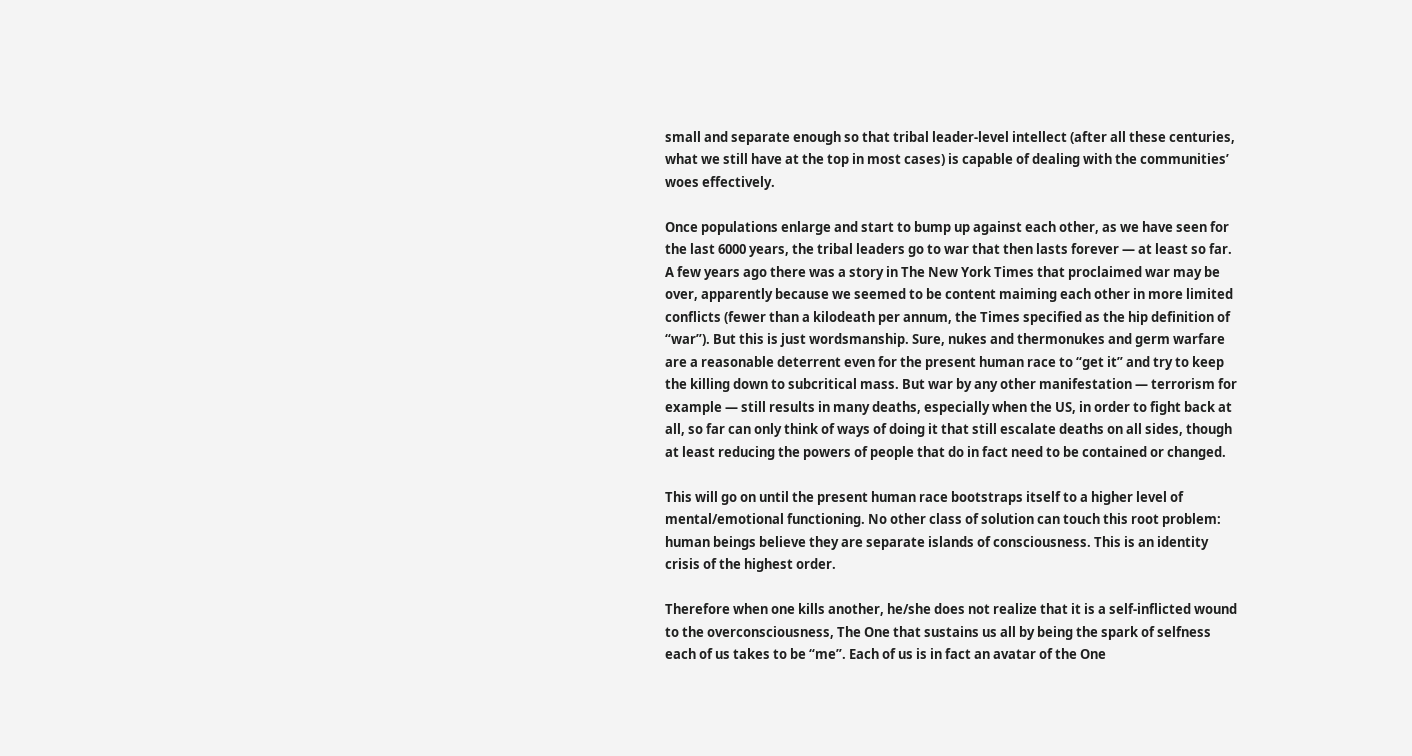small and separate enough so that tribal leader-level intellect (after all these centuries, what we still have at the top in most cases) is capable of dealing with the communities’ woes effectively.

Once populations enlarge and start to bump up against each other, as we have seen for the last 6000 years, the tribal leaders go to war that then lasts forever — at least so far. A few years ago there was a story in The New York Times that proclaimed war may be over, apparently because we seemed to be content maiming each other in more limited conflicts (fewer than a kilodeath per annum, the Times specified as the hip definition of “war”). But this is just wordsmanship. Sure, nukes and thermonukes and germ warfare are a reasonable deterrent even for the present human race to “get it” and try to keep the killing down to subcritical mass. But war by any other manifestation — terrorism for example — still results in many deaths, especially when the US, in order to fight back at all, so far can only think of ways of doing it that still escalate deaths on all sides, though at least reducing the powers of people that do in fact need to be contained or changed.

This will go on until the present human race bootstraps itself to a higher level of mental/emotional functioning. No other class of solution can touch this root problem: human beings believe they are separate islands of consciousness. This is an identity crisis of the highest order.

Therefore when one kills another, he/she does not realize that it is a self-inflicted wound to the overconsciousness, The One that sustains us all by being the spark of selfness each of us takes to be “me”. Each of us is in fact an avatar of the One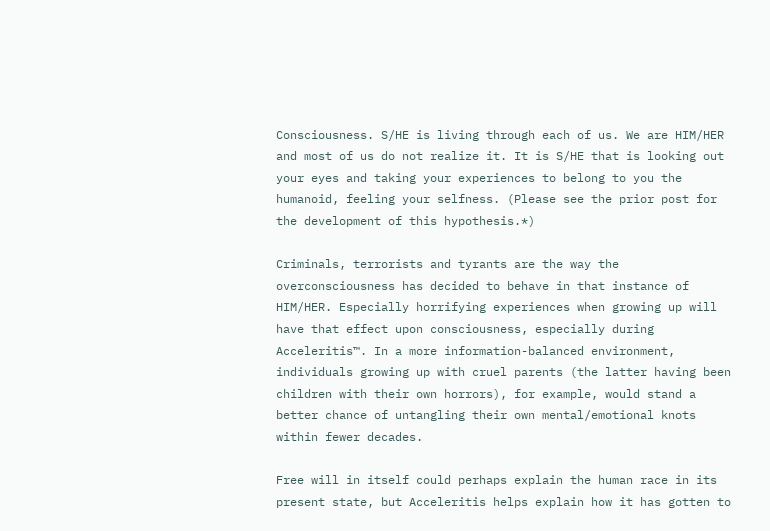Consciousness. S/HE is living through each of us. We are HIM/HER and most of us do not realize it. It is S/HE that is looking out your eyes and taking your experiences to belong to you the humanoid, feeling your selfness. (Please see the prior post for the development of this hypothesis.*)

Criminals, terrorists and tyrants are the way the overconsciousness has decided to behave in that instance of HIM/HER. Especially horrifying experiences when growing up will have that effect upon consciousness, especially during Acceleritis™. In a more information-balanced environment, individuals growing up with cruel parents (the latter having been children with their own horrors), for example, would stand a better chance of untangling their own mental/emotional knots within fewer decades.

Free will in itself could perhaps explain the human race in its present state, but Acceleritis helps explain how it has gotten to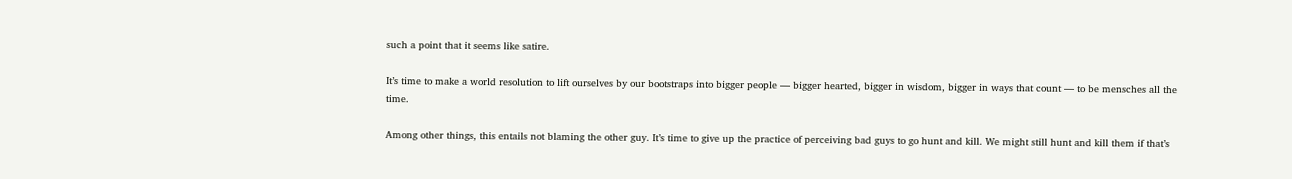such a point that it seems like satire.

It’s time to make a world resolution to lift ourselves by our bootstraps into bigger people — bigger hearted, bigger in wisdom, bigger in ways that count — to be mensches all the time.

Among other things, this entails not blaming the other guy. It’s time to give up the practice of perceiving bad guys to go hunt and kill. We might still hunt and kill them if that’s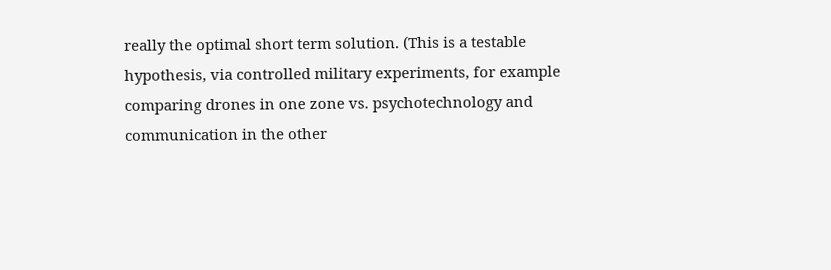really the optimal short term solution. (This is a testable hypothesis, via controlled military experiments, for example comparing drones in one zone vs. psychotechnology and communication in the other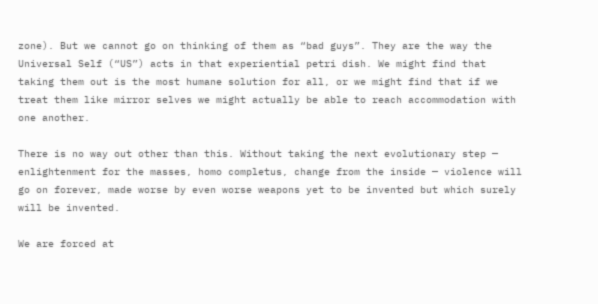zone). But we cannot go on thinking of them as “bad guys”. They are the way the Universal Self (“US”) acts in that experiential petri dish. We might find that taking them out is the most humane solution for all, or we might find that if we treat them like mirror selves we might actually be able to reach accommodation with one another.

There is no way out other than this. Without taking the next evolutionary step — enlightenment for the masses, homo completus, change from the inside — violence will go on forever, made worse by even worse weapons yet to be invented but which surely will be invented.

We are forced at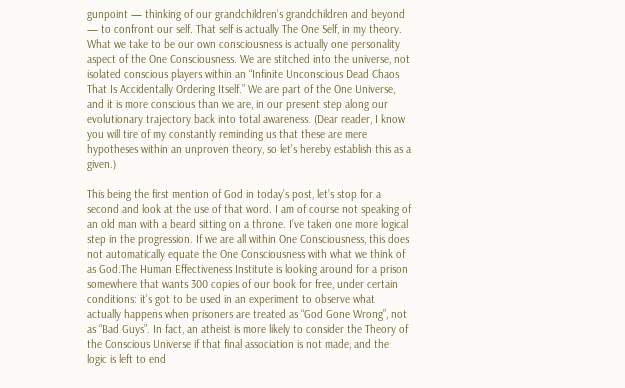gunpoint — thinking of our grandchildren’s grandchildren and beyond — to confront our self. That self is actually The One Self, in my theory. What we take to be our own consciousness is actually one personality aspect of the One Consciousness. We are stitched into the universe, not isolated conscious players within an “Infinite Unconscious Dead Chaos That Is Accidentally Ordering Itself.” We are part of the One Universe, and it is more conscious than we are, in our present step along our evolutionary trajectory back into total awareness. (Dear reader, I know you will tire of my constantly reminding us that these are mere hypotheses within an unproven theory, so let’s hereby establish this as a given.)

This being the first mention of God in today’s post, let’s stop for a second and look at the use of that word. I am of course not speaking of an old man with a beard sitting on a throne. I’ve taken one more logical step in the progression. If we are all within One Consciousness, this does not automatically equate the One Consciousness with what we think of as God.The Human Effectiveness Institute is looking around for a prison somewhere that wants 300 copies of our book for free, under certain conditions: it’s got to be used in an experiment to observe what actually happens when prisoners are treated as “God Gone Wrong”, not as “Bad Guys”. In fact, an atheist is more likely to consider the Theory of the Conscious Universe if that final association is not made, and the logic is left to end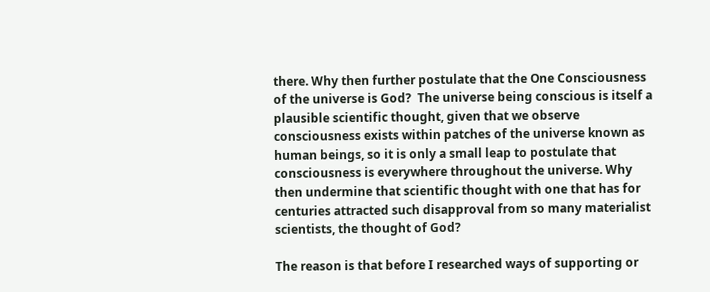there. Why then further postulate that the One Consciousness of the universe is God?  The universe being conscious is itself a plausible scientific thought, given that we observe consciousness exists within patches of the universe known as human beings, so it is only a small leap to postulate that consciousness is everywhere throughout the universe. Why then undermine that scientific thought with one that has for centuries attracted such disapproval from so many materialist scientists, the thought of God?

The reason is that before I researched ways of supporting or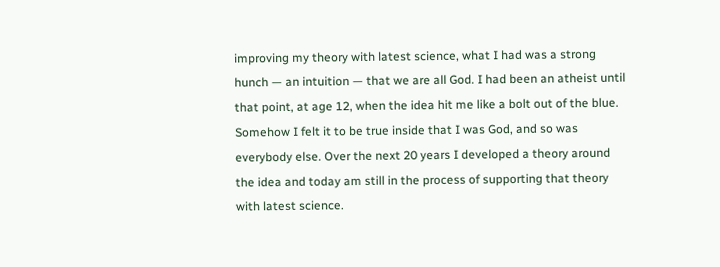improving my theory with latest science, what I had was a strong hunch — an intuition — that we are all God. I had been an atheist until that point, at age 12, when the idea hit me like a bolt out of the blue. Somehow I felt it to be true inside that I was God, and so was everybody else. Over the next 20 years I developed a theory around the idea and today am still in the process of supporting that theory with latest science.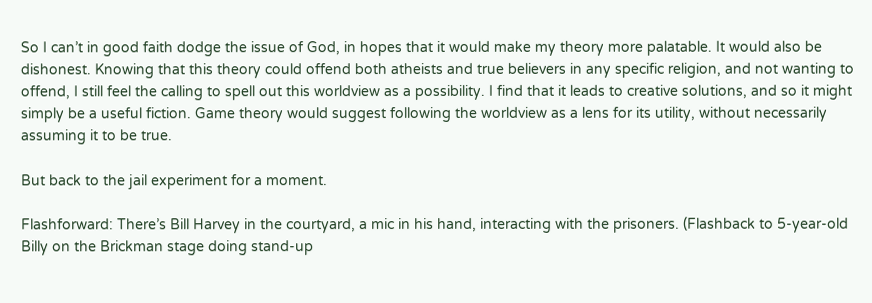So I can’t in good faith dodge the issue of God, in hopes that it would make my theory more palatable. It would also be dishonest. Knowing that this theory could offend both atheists and true believers in any specific religion, and not wanting to offend, I still feel the calling to spell out this worldview as a possibility. I find that it leads to creative solutions, and so it might simply be a useful fiction. Game theory would suggest following the worldview as a lens for its utility, without necessarily assuming it to be true.

But back to the jail experiment for a moment.

Flashforward: There’s Bill Harvey in the courtyard, a mic in his hand, interacting with the prisoners. (Flashback to 5-year-old Billy on the Brickman stage doing stand-up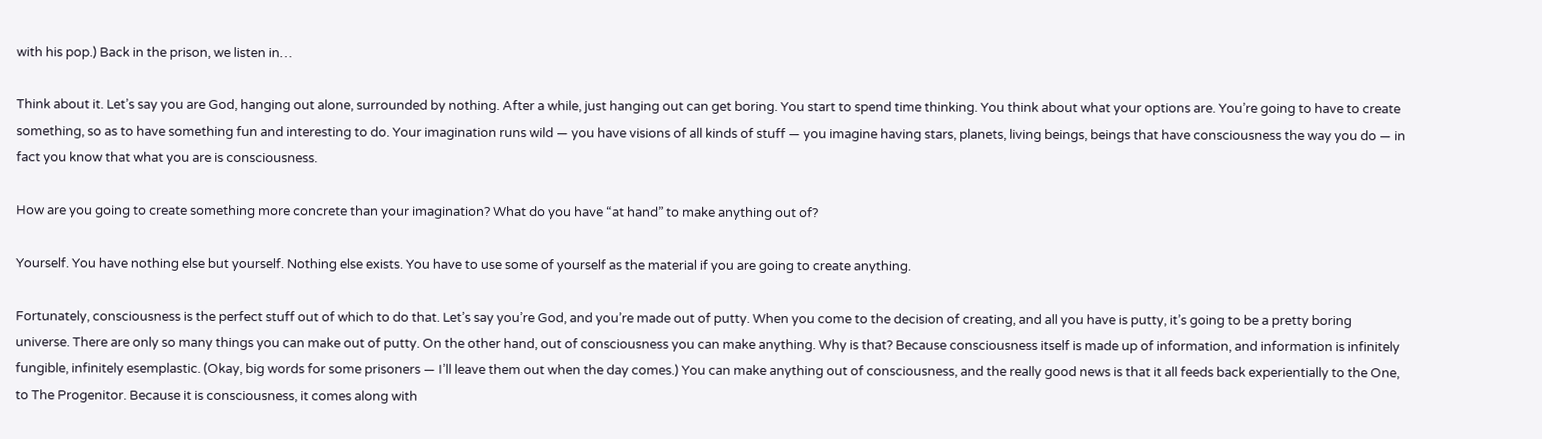with his pop.) Back in the prison, we listen in…

Think about it. Let’s say you are God, hanging out alone, surrounded by nothing. After a while, just hanging out can get boring. You start to spend time thinking. You think about what your options are. You’re going to have to create something, so as to have something fun and interesting to do. Your imagination runs wild — you have visions of all kinds of stuff — you imagine having stars, planets, living beings, beings that have consciousness the way you do — in fact you know that what you are is consciousness.

How are you going to create something more concrete than your imagination? What do you have “at hand” to make anything out of?

Yourself. You have nothing else but yourself. Nothing else exists. You have to use some of yourself as the material if you are going to create anything.

Fortunately, consciousness is the perfect stuff out of which to do that. Let’s say you’re God, and you’re made out of putty. When you come to the decision of creating, and all you have is putty, it’s going to be a pretty boring universe. There are only so many things you can make out of putty. On the other hand, out of consciousness you can make anything. Why is that? Because consciousness itself is made up of information, and information is infinitely fungible, infinitely esemplastic. (Okay, big words for some prisoners — I’ll leave them out when the day comes.) You can make anything out of consciousness, and the really good news is that it all feeds back experientially to the One, to The Progenitor. Because it is consciousness, it comes along with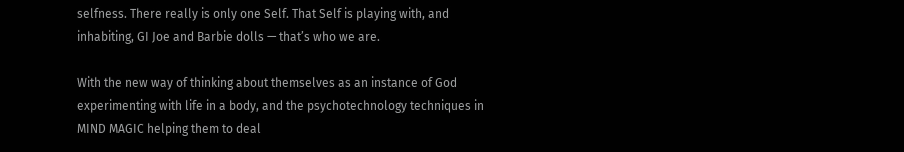selfness. There really is only one Self. That Self is playing with, and inhabiting, GI Joe and Barbie dolls — that’s who we are.

With the new way of thinking about themselves as an instance of God experimenting with life in a body, and the psychotechnology techniques in MIND MAGIC helping them to deal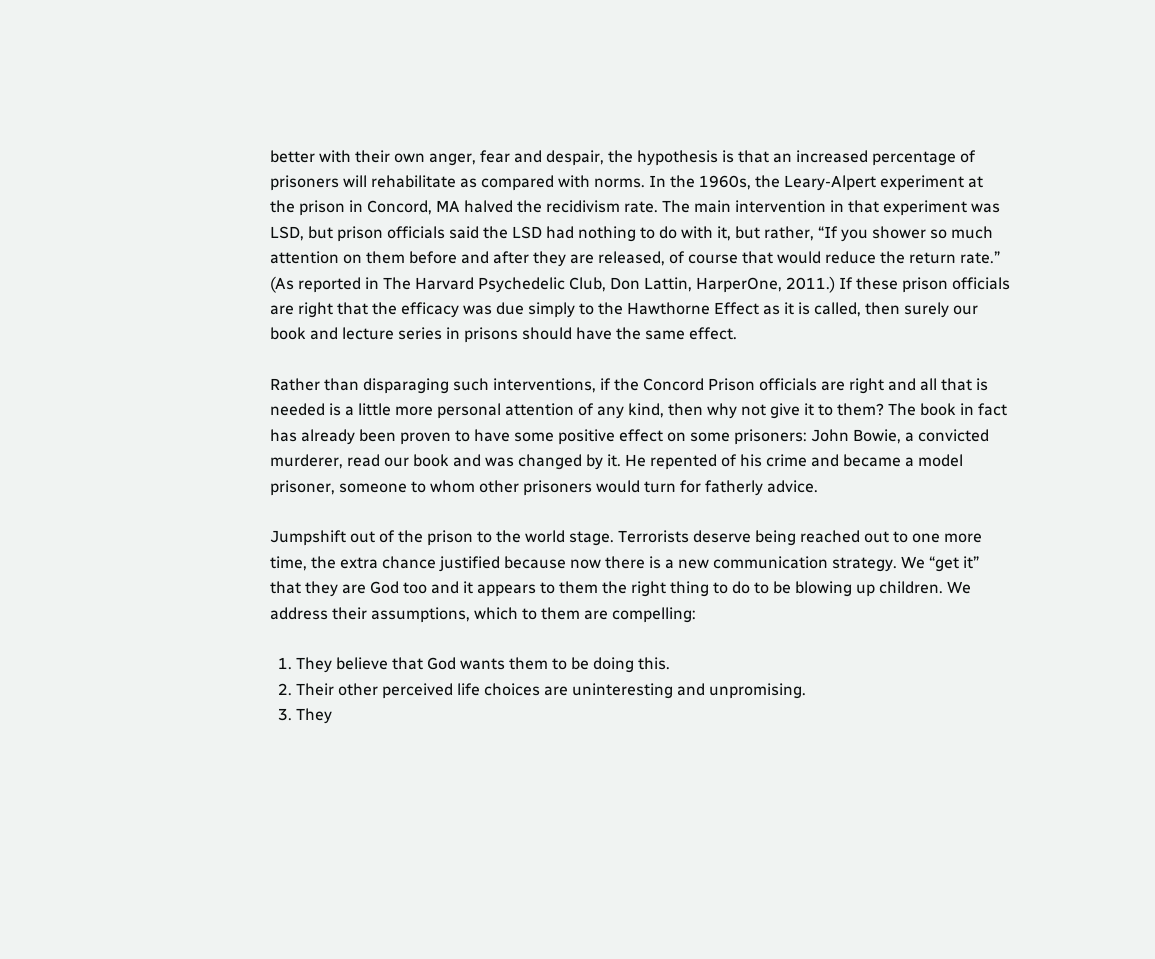better with their own anger, fear and despair, the hypothesis is that an increased percentage of prisoners will rehabilitate as compared with norms. In the 1960s, the Leary-Alpert experiment at the prison in Concord, MA halved the recidivism rate. The main intervention in that experiment was LSD, but prison officials said the LSD had nothing to do with it, but rather, “If you shower so much attention on them before and after they are released, of course that would reduce the return rate.” (As reported in The Harvard Psychedelic Club, Don Lattin, HarperOne, 2011.) If these prison officials are right that the efficacy was due simply to the Hawthorne Effect as it is called, then surely our book and lecture series in prisons should have the same effect.

Rather than disparaging such interventions, if the Concord Prison officials are right and all that is needed is a little more personal attention of any kind, then why not give it to them? The book in fact has already been proven to have some positive effect on some prisoners: John Bowie, a convicted murderer, read our book and was changed by it. He repented of his crime and became a model prisoner, someone to whom other prisoners would turn for fatherly advice.

Jumpshift out of the prison to the world stage. Terrorists deserve being reached out to one more time, the extra chance justified because now there is a new communication strategy. We “get it” that they are God too and it appears to them the right thing to do to be blowing up children. We address their assumptions, which to them are compelling:

  1. They believe that God wants them to be doing this.
  2. Their other perceived life choices are uninteresting and unpromising.
  3. They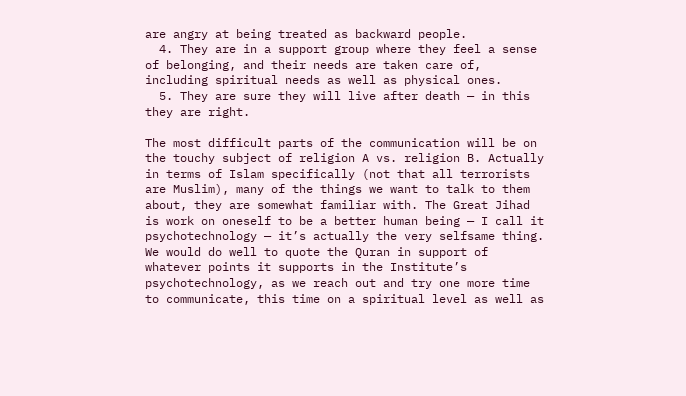are angry at being treated as backward people.
  4. They are in a support group where they feel a sense of belonging, and their needs are taken care of, including spiritual needs as well as physical ones.
  5. They are sure they will live after death — in this they are right.

The most difficult parts of the communication will be on the touchy subject of religion A vs. religion B. Actually in terms of Islam specifically (not that all terrorists are Muslim), many of the things we want to talk to them about, they are somewhat familiar with. The Great Jihad is work on oneself to be a better human being — I call it psychotechnology — it’s actually the very selfsame thing. We would do well to quote the Quran in support of whatever points it supports in the Institute’s psychotechnology, as we reach out and try one more time to communicate, this time on a spiritual level as well as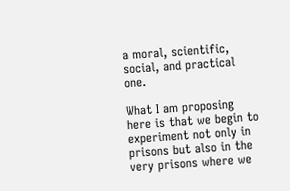a moral, scientific, social, and practical one.

What I am proposing here is that we begin to experiment not only in prisons but also in the very prisons where we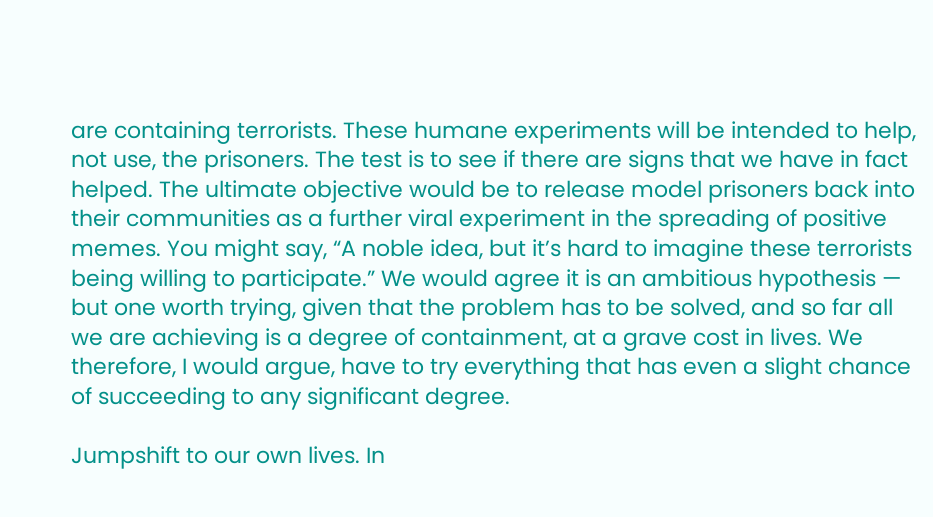are containing terrorists. These humane experiments will be intended to help, not use, the prisoners. The test is to see if there are signs that we have in fact helped. The ultimate objective would be to release model prisoners back into their communities as a further viral experiment in the spreading of positive memes. You might say, “A noble idea, but it’s hard to imagine these terrorists being willing to participate.” We would agree it is an ambitious hypothesis — but one worth trying, given that the problem has to be solved, and so far all we are achieving is a degree of containment, at a grave cost in lives. We therefore, I would argue, have to try everything that has even a slight chance of succeeding to any significant degree.

Jumpshift to our own lives. In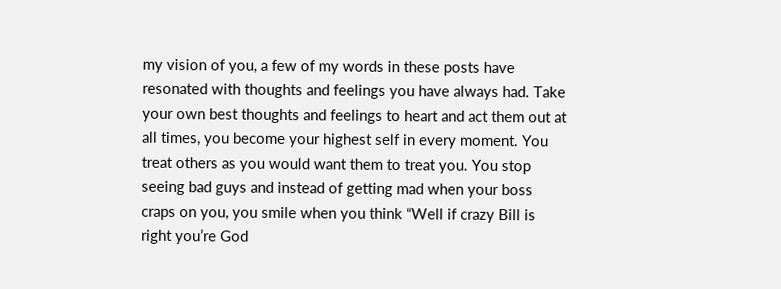my vision of you, a few of my words in these posts have resonated with thoughts and feelings you have always had. Take your own best thoughts and feelings to heart and act them out at all times, you become your highest self in every moment. You treat others as you would want them to treat you. You stop seeing bad guys and instead of getting mad when your boss craps on you, you smile when you think “Well if crazy Bill is right you’re God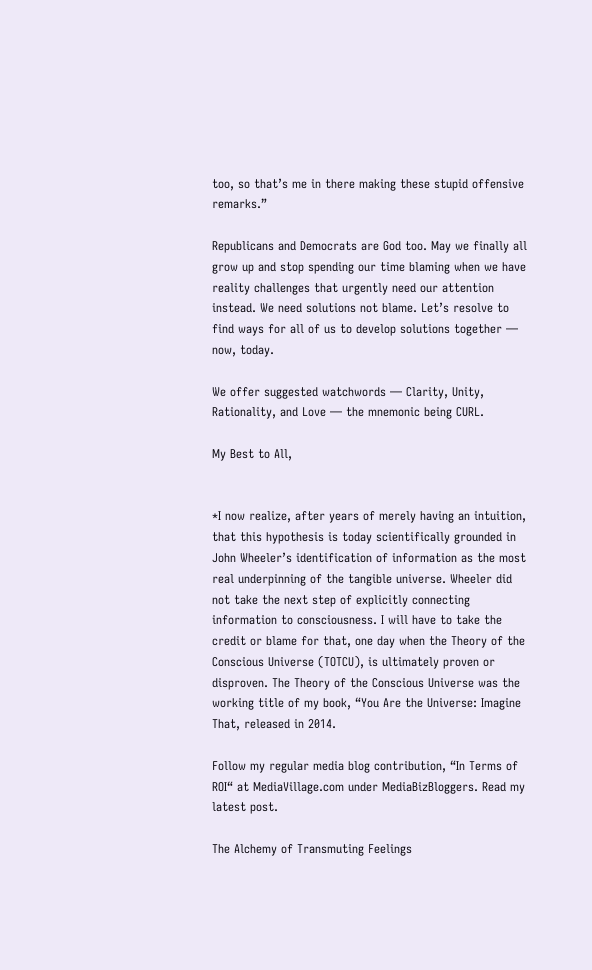too, so that’s me in there making these stupid offensive remarks.”

Republicans and Democrats are God too. May we finally all grow up and stop spending our time blaming when we have reality challenges that urgently need our attention instead. We need solutions not blame. Let’s resolve to find ways for all of us to develop solutions together — now, today.

We offer suggested watchwords — Clarity, Unity, Rationality, and Love — the mnemonic being CURL.

My Best to All,


*I now realize, after years of merely having an intuition, that this hypothesis is today scientifically grounded in John Wheeler’s identification of information as the most real underpinning of the tangible universe. Wheeler did not take the next step of explicitly connecting information to consciousness. I will have to take the credit or blame for that, one day when the Theory of the Conscious Universe (TOTCU), is ultimately proven or disproven. The Theory of the Conscious Universe was the working title of my book, “You Are the Universe: Imagine That, released in 2014.

Follow my regular media blog contribution, “In Terms of ROI“ at MediaVillage.com under MediaBizBloggers. Read my latest post.

The Alchemy of Transmuting Feelings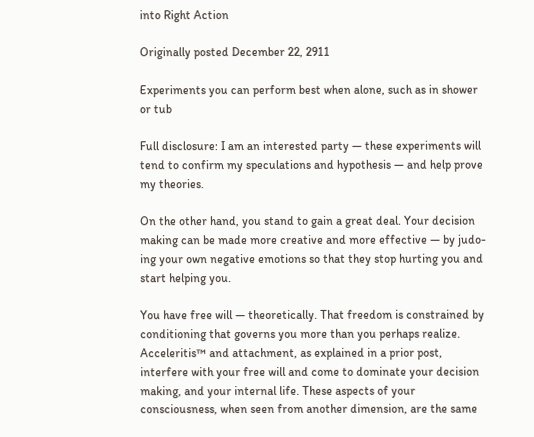into Right Action

Originally posted December 22, 2911

Experiments you can perform best when alone, such as in shower or tub

Full disclosure: I am an interested party — these experiments will tend to confirm my speculations and hypothesis — and help prove my theories.

On the other hand, you stand to gain a great deal. Your decision making can be made more creative and more effective — by judo-ing your own negative emotions so that they stop hurting you and start helping you.

You have free will — theoretically. That freedom is constrained by conditioning that governs you more than you perhaps realize. Acceleritis™ and attachment, as explained in a prior post, interfere with your free will and come to dominate your decision making, and your internal life. These aspects of your consciousness, when seen from another dimension, are the same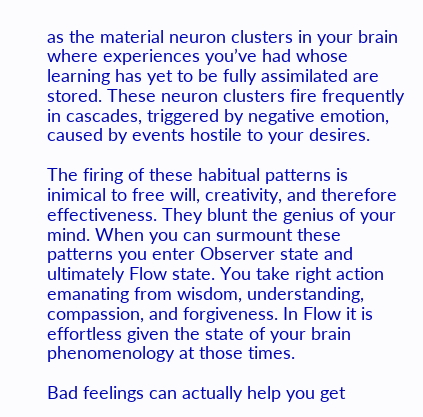as the material neuron clusters in your brain where experiences you’ve had whose learning has yet to be fully assimilated are stored. These neuron clusters fire frequently in cascades, triggered by negative emotion, caused by events hostile to your desires.

The firing of these habitual patterns is inimical to free will, creativity, and therefore effectiveness. They blunt the genius of your mind. When you can surmount these patterns you enter Observer state and ultimately Flow state. You take right action emanating from wisdom, understanding, compassion, and forgiveness. In Flow it is effortless given the state of your brain phenomenology at those times.

Bad feelings can actually help you get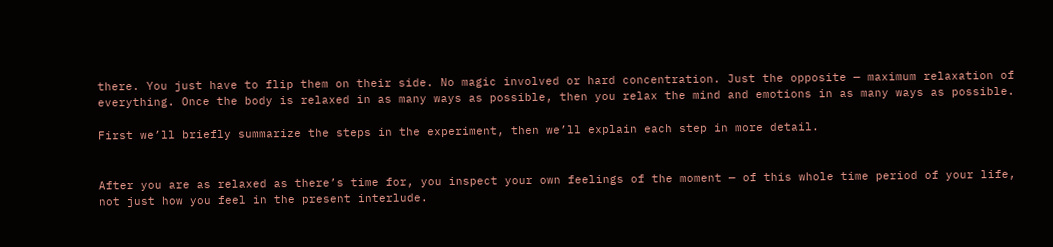there. You just have to flip them on their side. No magic involved or hard concentration. Just the opposite — maximum relaxation of everything. Once the body is relaxed in as many ways as possible, then you relax the mind and emotions in as many ways as possible.

First we’ll briefly summarize the steps in the experiment, then we’ll explain each step in more detail.


After you are as relaxed as there’s time for, you inspect your own feelings of the moment — of this whole time period of your life, not just how you feel in the present interlude.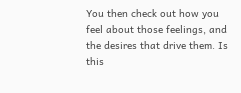You then check out how you feel about those feelings, and the desires that drive them. Is this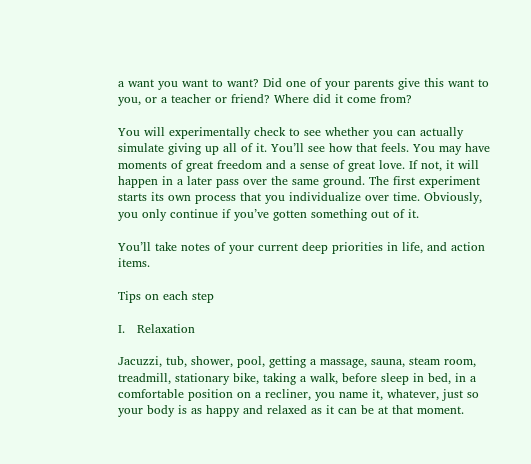a want you want to want? Did one of your parents give this want to you, or a teacher or friend? Where did it come from?

You will experimentally check to see whether you can actually simulate giving up all of it. You’ll see how that feels. You may have moments of great freedom and a sense of great love. If not, it will happen in a later pass over the same ground. The first experiment starts its own process that you individualize over time. Obviously, you only continue if you’ve gotten something out of it.

You’ll take notes of your current deep priorities in life, and action items.

Tips on each step

I.   Relaxation

Jacuzzi, tub, shower, pool, getting a massage, sauna, steam room, treadmill, stationary bike, taking a walk, before sleep in bed, in a comfortable position on a recliner, you name it, whatever, just so your body is as happy and relaxed as it can be at that moment.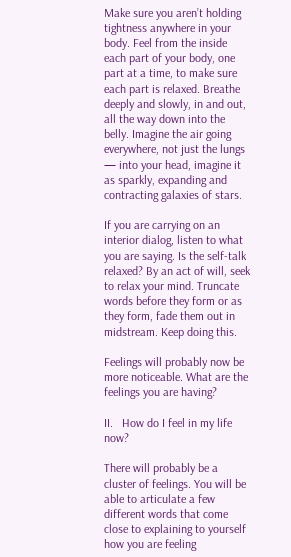Make sure you aren’t holding tightness anywhere in your body. Feel from the inside each part of your body, one part at a time, to make sure each part is relaxed. Breathe deeply and slowly, in and out, all the way down into the belly. Imagine the air going everywhere, not just the lungs — into your head, imagine it as sparkly, expanding and contracting galaxies of stars.

If you are carrying on an interior dialog, listen to what you are saying. Is the self-talk relaxed? By an act of will, seek to relax your mind. Truncate words before they form or as they form, fade them out in midstream. Keep doing this.

Feelings will probably now be more noticeable. What are the feelings you are having?

II.   How do I feel in my life now?

There will probably be a cluster of feelings. You will be able to articulate a few different words that come close to explaining to yourself how you are feeling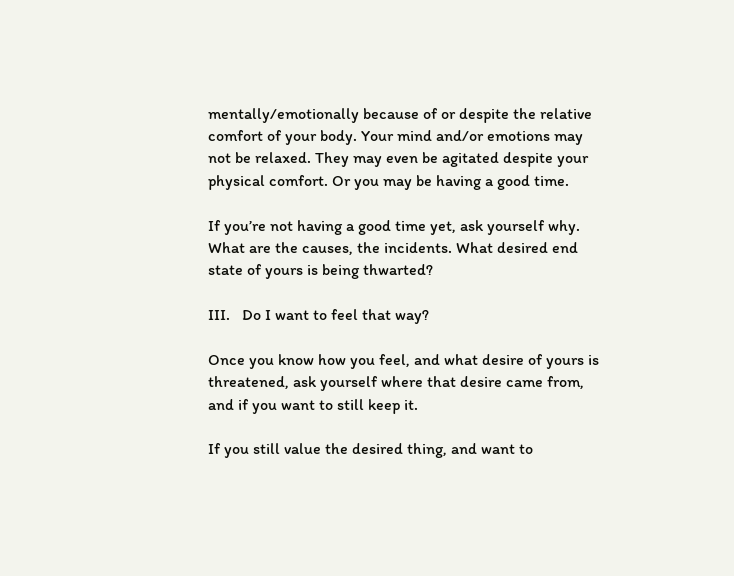mentally/emotionally because of or despite the relative comfort of your body. Your mind and/or emotions may not be relaxed. They may even be agitated despite your physical comfort. Or you may be having a good time.

If you’re not having a good time yet, ask yourself why. What are the causes, the incidents. What desired end state of yours is being thwarted?

III.   Do I want to feel that way?

Once you know how you feel, and what desire of yours is threatened, ask yourself where that desire came from, and if you want to still keep it.

If you still value the desired thing, and want to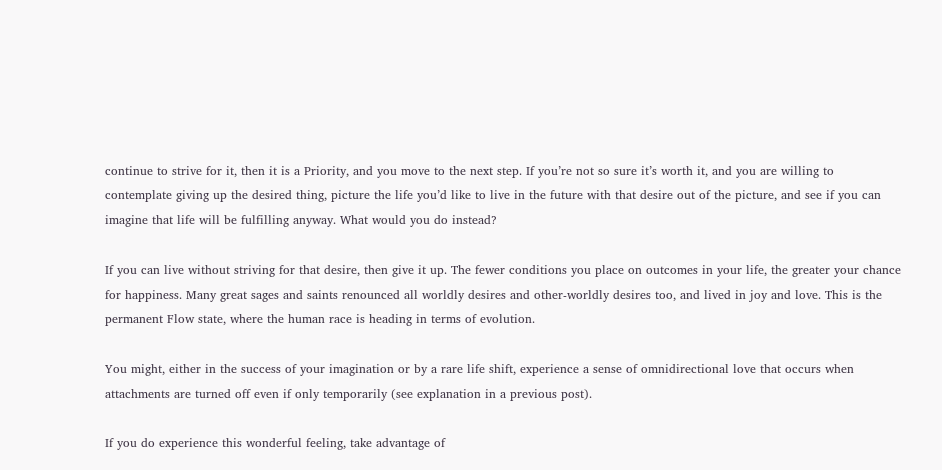continue to strive for it, then it is a Priority, and you move to the next step. If you’re not so sure it’s worth it, and you are willing to contemplate giving up the desired thing, picture the life you’d like to live in the future with that desire out of the picture, and see if you can imagine that life will be fulfilling anyway. What would you do instead?

If you can live without striving for that desire, then give it up. The fewer conditions you place on outcomes in your life, the greater your chance for happiness. Many great sages and saints renounced all worldly desires and other-worldly desires too, and lived in joy and love. This is the permanent Flow state, where the human race is heading in terms of evolution.

You might, either in the success of your imagination or by a rare life shift, experience a sense of omnidirectional love that occurs when attachments are turned off even if only temporarily (see explanation in a previous post).

If you do experience this wonderful feeling, take advantage of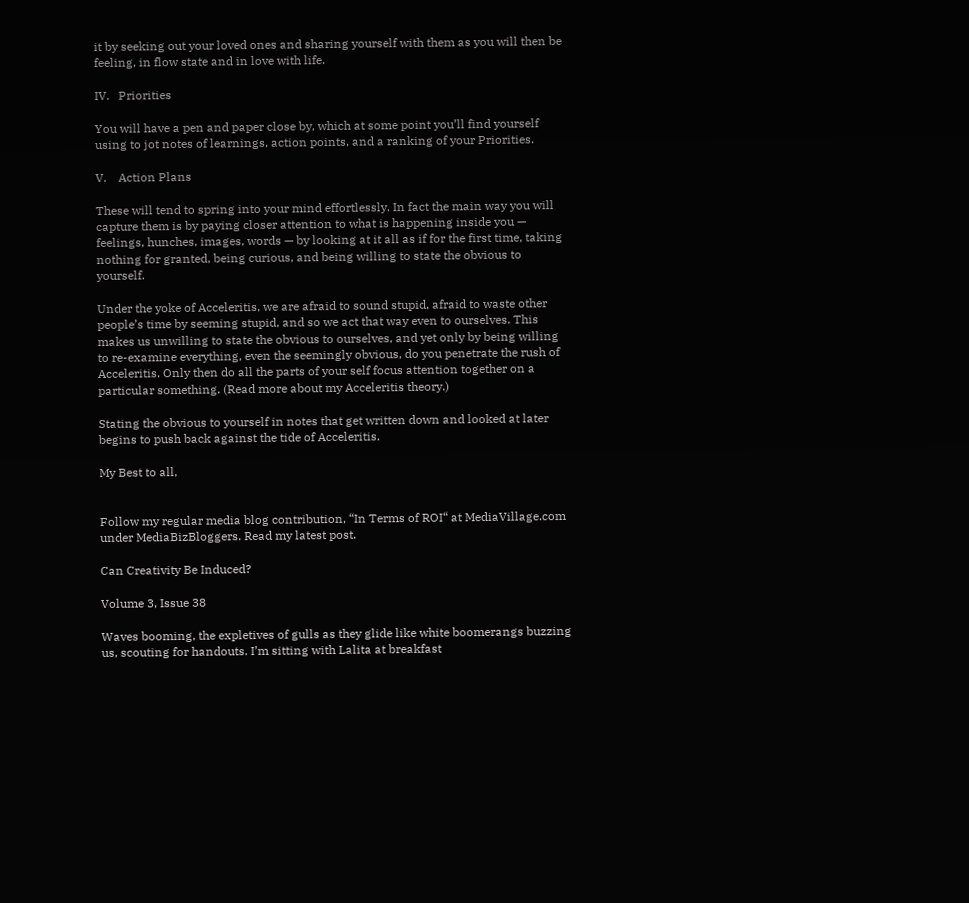it by seeking out your loved ones and sharing yourself with them as you will then be feeling, in flow state and in love with life.

IV.   Priorities

You will have a pen and paper close by, which at some point you’ll find yourself using to jot notes of learnings, action points, and a ranking of your Priorities.

V.    Action Plans

These will tend to spring into your mind effortlessly. In fact the main way you will capture them is by paying closer attention to what is happening inside you — feelings, hunches, images, words — by looking at it all as if for the first time, taking nothing for granted, being curious, and being willing to state the obvious to yourself.

Under the yoke of Acceleritis, we are afraid to sound stupid, afraid to waste other people’s time by seeming stupid, and so we act that way even to ourselves. This makes us unwilling to state the obvious to ourselves, and yet only by being willing to re-examine everything, even the seemingly obvious, do you penetrate the rush of Acceleritis. Only then do all the parts of your self focus attention together on a particular something. (Read more about my Acceleritis theory.)

Stating the obvious to yourself in notes that get written down and looked at later begins to push back against the tide of Acceleritis.

My Best to all,


Follow my regular media blog contribution, “In Terms of ROI“ at MediaVillage.com under MediaBizBloggers. Read my latest post.

Can Creativity Be Induced?

Volume 3, Issue 38

Waves booming, the expletives of gulls as they glide like white boomerangs buzzing us, scouting for handouts. I’m sitting with Lalita at breakfast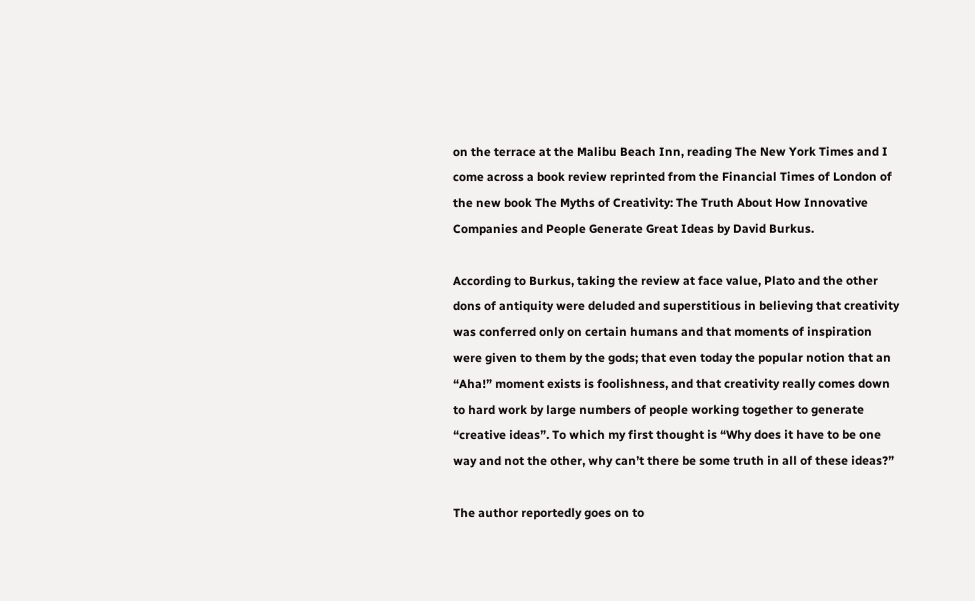on the terrace at the Malibu Beach Inn, reading The New York Times and I come across a book review reprinted from the Financial Times of London of the new book The Myths of Creativity: The Truth About How Innovative Companies and People Generate Great Ideas by David Burkus.

According to Burkus, taking the review at face value, Plato and the other dons of antiquity were deluded and superstitious in believing that creativity was conferred only on certain humans and that moments of inspiration were given to them by the gods; that even today the popular notion that an “Aha!” moment exists is foolishness, and that creativity really comes down to hard work by large numbers of people working together to generate “creative ideas”. To which my first thought is “Why does it have to be one way and not the other, why can’t there be some truth in all of these ideas?”

The author reportedly goes on to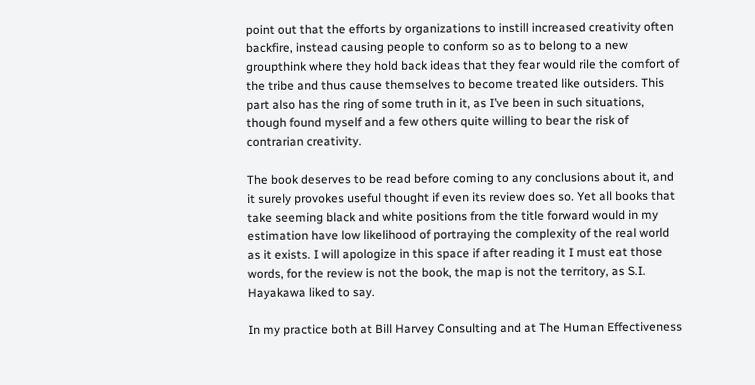point out that the efforts by organizations to instill increased creativity often backfire, instead causing people to conform so as to belong to a new groupthink where they hold back ideas that they fear would rile the comfort of the tribe and thus cause themselves to become treated like outsiders. This part also has the ring of some truth in it, as I’ve been in such situations, though found myself and a few others quite willing to bear the risk of contrarian creativity.

The book deserves to be read before coming to any conclusions about it, and it surely provokes useful thought if even its review does so. Yet all books that take seeming black and white positions from the title forward would in my estimation have low likelihood of portraying the complexity of the real world as it exists. I will apologize in this space if after reading it I must eat those words, for the review is not the book, the map is not the territory, as S.I. Hayakawa liked to say.

In my practice both at Bill Harvey Consulting and at The Human Effectiveness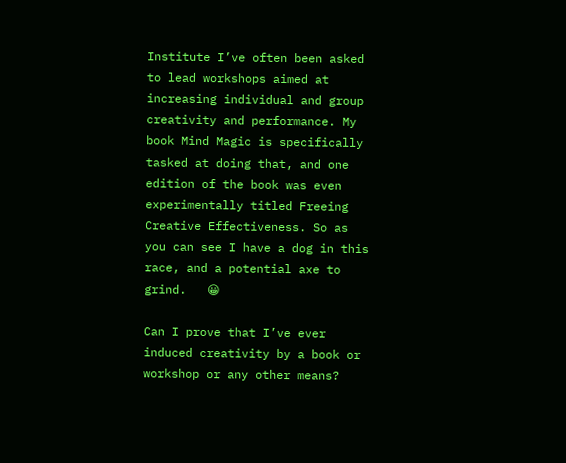Institute I’ve often been asked to lead workshops aimed at increasing individual and group creativity and performance. My book Mind Magic is specifically tasked at doing that, and one edition of the book was even experimentally titled Freeing Creative Effectiveness. So as you can see I have a dog in this race, and a potential axe to grind.   😀

Can I prove that I’ve ever induced creativity by a book or workshop or any other means?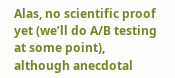Alas, no scientific proof yet (we’ll do A/B testing at some point), although anecdotal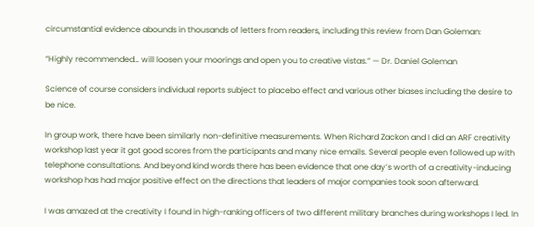circumstantial evidence abounds in thousands of letters from readers, including this review from Dan Goleman:

“Highly recommended… will loosen your moorings and open you to creative vistas.” — Dr. Daniel Goleman

Science of course considers individual reports subject to placebo effect and various other biases including the desire to be nice.

In group work, there have been similarly non-definitive measurements. When Richard Zackon and I did an ARF creativity workshop last year it got good scores from the participants and many nice emails. Several people even followed up with telephone consultations. And beyond kind words there has been evidence that one day’s worth of a creativity-inducing workshop has had major positive effect on the directions that leaders of major companies took soon afterward.

I was amazed at the creativity I found in high-ranking officers of two different military branches during workshops I led. In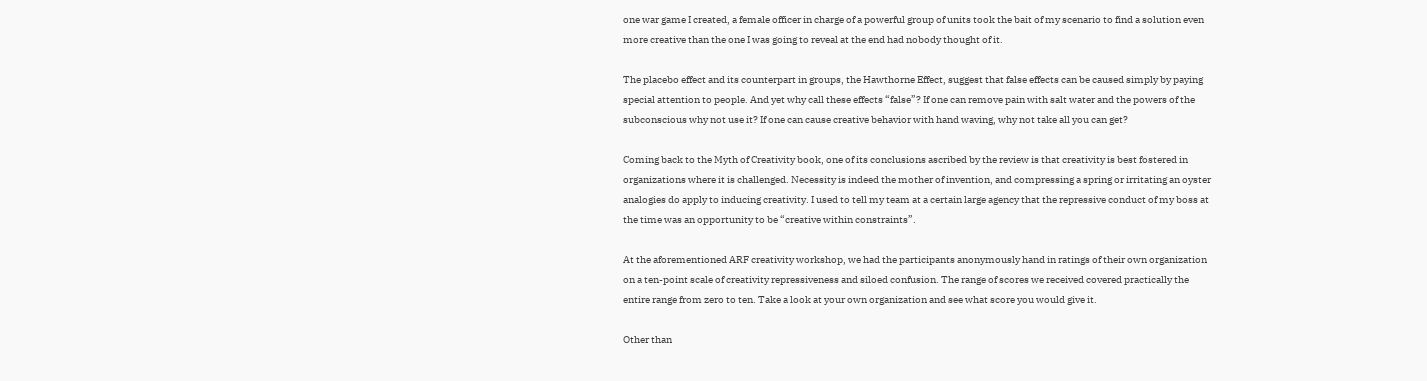one war game I created, a female officer in charge of a powerful group of units took the bait of my scenario to find a solution even more creative than the one I was going to reveal at the end had nobody thought of it.

The placebo effect and its counterpart in groups, the Hawthorne Effect, suggest that false effects can be caused simply by paying special attention to people. And yet why call these effects “false”? If one can remove pain with salt water and the powers of the subconscious why not use it? If one can cause creative behavior with hand waving, why not take all you can get?

Coming back to the Myth of Creativity book, one of its conclusions ascribed by the review is that creativity is best fostered in organizations where it is challenged. Necessity is indeed the mother of invention, and compressing a spring or irritating an oyster analogies do apply to inducing creativity. I used to tell my team at a certain large agency that the repressive conduct of my boss at the time was an opportunity to be “creative within constraints”.

At the aforementioned ARF creativity workshop, we had the participants anonymously hand in ratings of their own organization on a ten-point scale of creativity repressiveness and siloed confusion. The range of scores we received covered practically the entire range from zero to ten. Take a look at your own organization and see what score you would give it.

Other than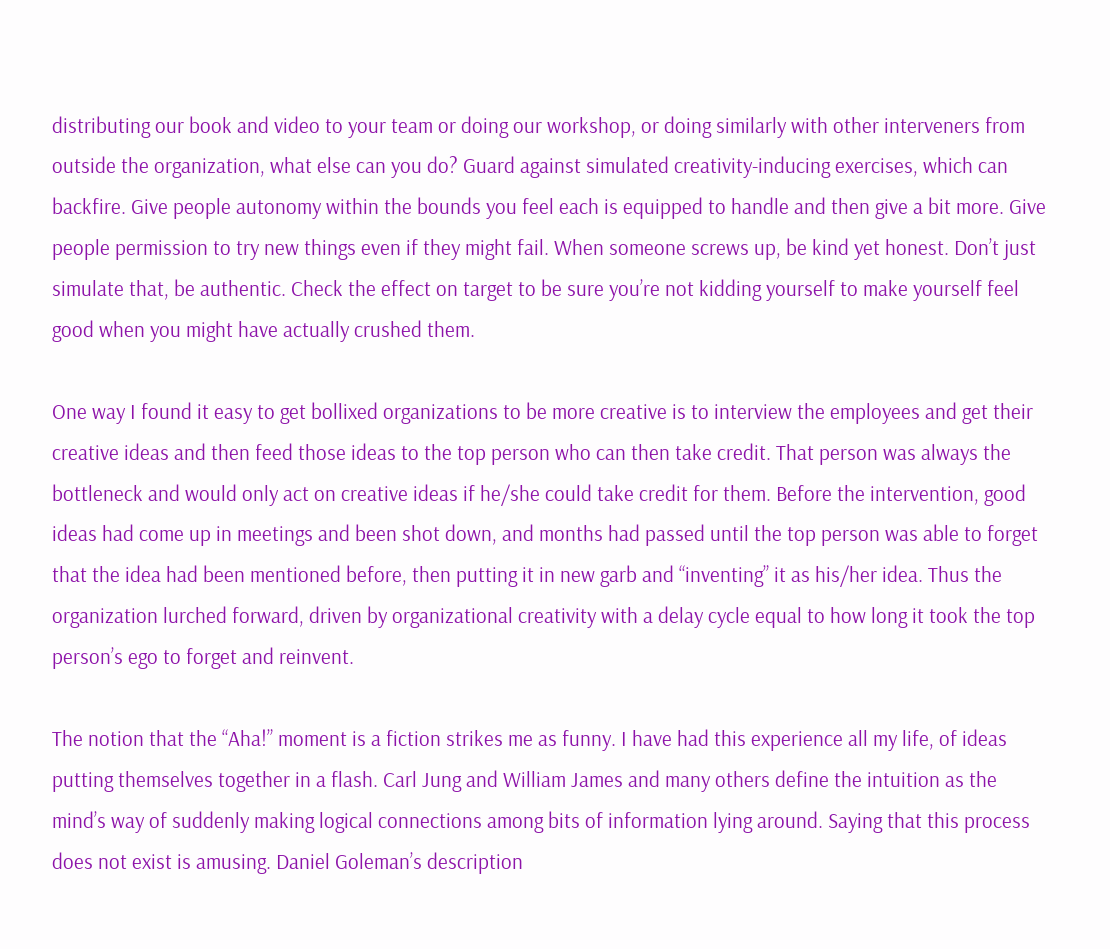distributing our book and video to your team or doing our workshop, or doing similarly with other interveners from outside the organization, what else can you do? Guard against simulated creativity-inducing exercises, which can backfire. Give people autonomy within the bounds you feel each is equipped to handle and then give a bit more. Give people permission to try new things even if they might fail. When someone screws up, be kind yet honest. Don’t just simulate that, be authentic. Check the effect on target to be sure you’re not kidding yourself to make yourself feel good when you might have actually crushed them.

One way I found it easy to get bollixed organizations to be more creative is to interview the employees and get their creative ideas and then feed those ideas to the top person who can then take credit. That person was always the bottleneck and would only act on creative ideas if he/she could take credit for them. Before the intervention, good ideas had come up in meetings and been shot down, and months had passed until the top person was able to forget that the idea had been mentioned before, then putting it in new garb and “inventing” it as his/her idea. Thus the organization lurched forward, driven by organizational creativity with a delay cycle equal to how long it took the top person’s ego to forget and reinvent.

The notion that the “Aha!” moment is a fiction strikes me as funny. I have had this experience all my life, of ideas putting themselves together in a flash. Carl Jung and William James and many others define the intuition as the mind’s way of suddenly making logical connections among bits of information lying around. Saying that this process does not exist is amusing. Daniel Goleman’s description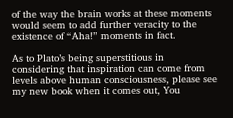of the way the brain works at these moments would seem to add further veracity to the existence of “Aha!” moments in fact.

As to Plato’s being superstitious in considering that inspiration can come from levels above human consciousness, please see my new book when it comes out, You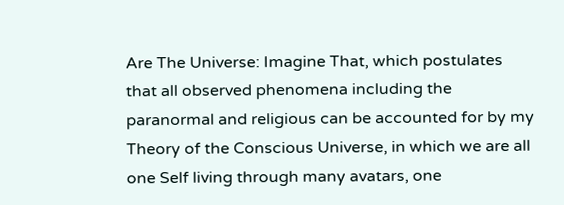Are The Universe: Imagine That, which postulates that all observed phenomena including the paranormal and religious can be accounted for by my Theory of the Conscious Universe, in which we are all one Self living through many avatars, one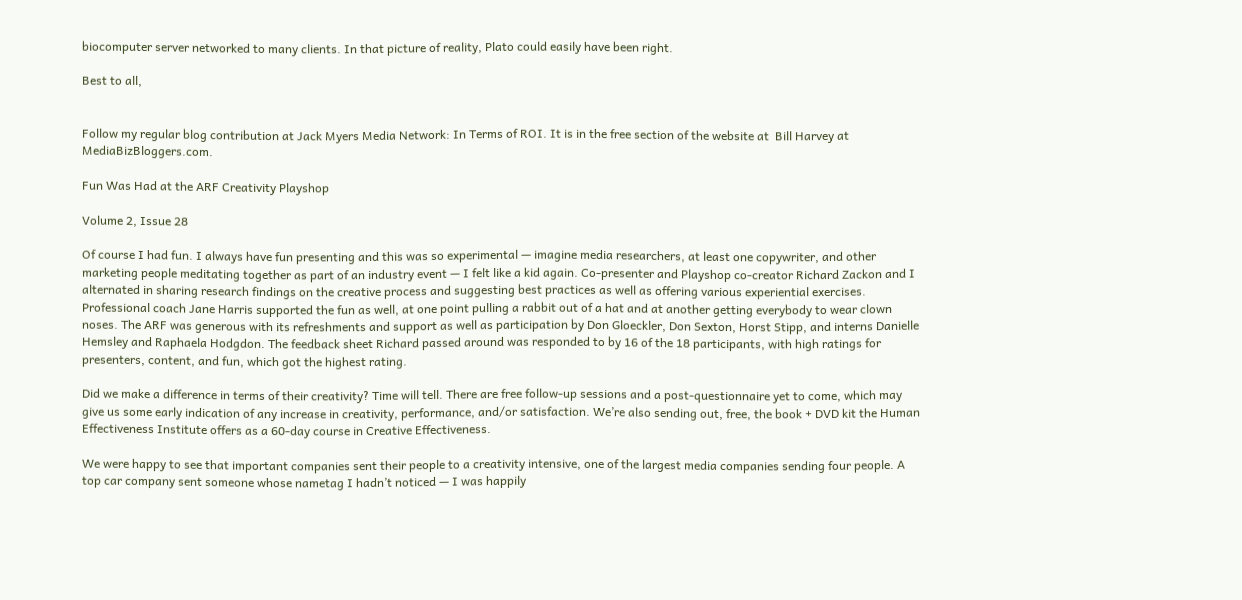biocomputer server networked to many clients. In that picture of reality, Plato could easily have been right.

Best to all,


Follow my regular blog contribution at Jack Myers Media Network: In Terms of ROI. It is in the free section of the website at  Bill Harvey at MediaBizBloggers.com.

Fun Was Had at the ARF Creativity Playshop

Volume 2, Issue 28

Of course I had fun. I always have fun presenting and this was so experimental — imagine media researchers, at least one copywriter, and other marketing people meditating together as part of an industry event — I felt like a kid again. Co-presenter and Playshop co-creator Richard Zackon and I alternated in sharing research findings on the creative process and suggesting best practices as well as offering various experiential exercises. Professional coach Jane Harris supported the fun as well, at one point pulling a rabbit out of a hat and at another getting everybody to wear clown noses. The ARF was generous with its refreshments and support as well as participation by Don Gloeckler, Don Sexton, Horst Stipp, and interns Danielle Hemsley and Raphaela Hodgdon. The feedback sheet Richard passed around was responded to by 16 of the 18 participants, with high ratings for presenters, content, and fun, which got the highest rating.

Did we make a difference in terms of their creativity? Time will tell. There are free follow-up sessions and a post-questionnaire yet to come, which may give us some early indication of any increase in creativity, performance, and/or satisfaction. We’re also sending out, free, the book + DVD kit the Human Effectiveness Institute offers as a 60-day course in Creative Effectiveness.

We were happy to see that important companies sent their people to a creativity intensive, one of the largest media companies sending four people. A top car company sent someone whose nametag I hadn’t noticed — I was happily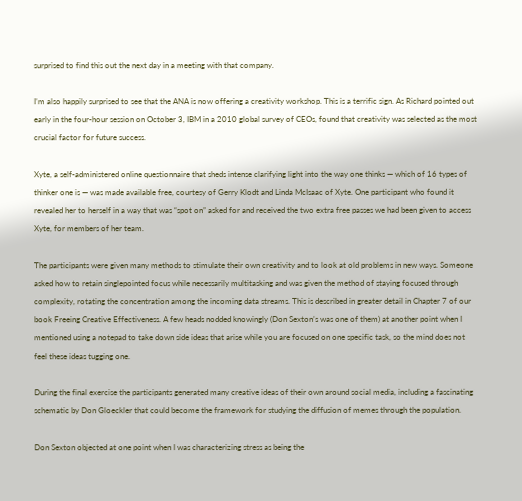surprised to find this out the next day in a meeting with that company.

I’m also happily surprised to see that the ANA is now offering a creativity workshop. This is a terrific sign. As Richard pointed out early in the four-hour session on October 3, IBM in a 2010 global survey of CEOs, found that creativity was selected as the most crucial factor for future success.

Xyte, a self-administered online questionnaire that sheds intense clarifying light into the way one thinks — which of 16 types of thinker one is — was made available free, courtesy of Gerry Klodt and Linda McIsaac of Xyte. One participant who found it revealed her to herself in a way that was “spot on” asked for and received the two extra free passes we had been given to access Xyte, for members of her team.

The participants were given many methods to stimulate their own creativity and to look at old problems in new ways. Someone asked how to retain singlepointed focus while necessarily multitasking and was given the method of staying focused through complexity, rotating the concentration among the incoming data streams. This is described in greater detail in Chapter 7 of our book Freeing Creative Effectiveness. A few heads nodded knowingly (Don Sexton’s was one of them) at another point when I mentioned using a notepad to take down side ideas that arise while you are focused on one specific task, so the mind does not feel these ideas tugging one.

During the final exercise the participants generated many creative ideas of their own around social media, including a fascinating schematic by Don Gloeckler that could become the framework for studying the diffusion of memes through the population.

Don Sexton objected at one point when I was characterizing stress as being the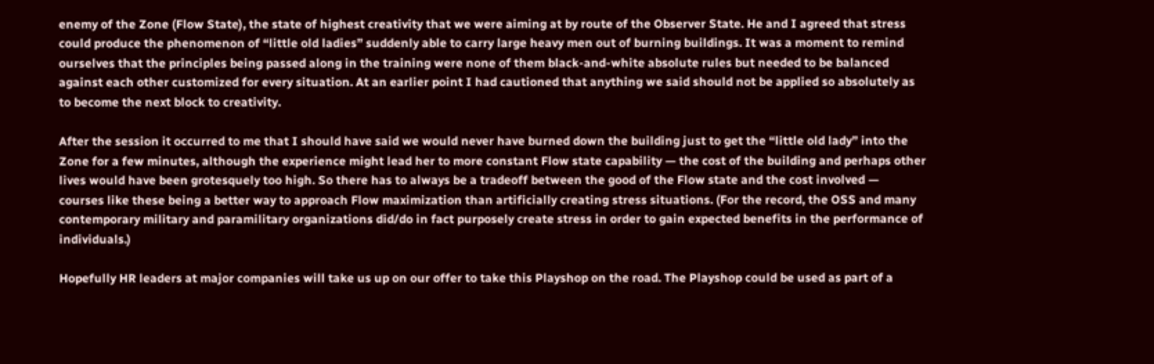enemy of the Zone (Flow State), the state of highest creativity that we were aiming at by route of the Observer State. He and I agreed that stress could produce the phenomenon of “little old ladies” suddenly able to carry large heavy men out of burning buildings. It was a moment to remind ourselves that the principles being passed along in the training were none of them black-and-white absolute rules but needed to be balanced against each other customized for every situation. At an earlier point I had cautioned that anything we said should not be applied so absolutely as to become the next block to creativity.

After the session it occurred to me that I should have said we would never have burned down the building just to get the “little old lady” into the Zone for a few minutes, although the experience might lead her to more constant Flow state capability — the cost of the building and perhaps other lives would have been grotesquely too high. So there has to always be a tradeoff between the good of the Flow state and the cost involved — courses like these being a better way to approach Flow maximization than artificially creating stress situations. (For the record, the OSS and many contemporary military and paramilitary organizations did/do in fact purposely create stress in order to gain expected benefits in the performance of individuals.)

Hopefully HR leaders at major companies will take us up on our offer to take this Playshop on the road. The Playshop could be used as part of a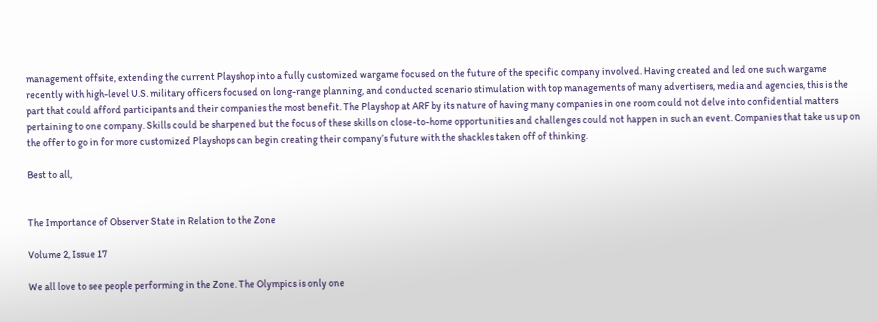management offsite, extending the current Playshop into a fully customized wargame focused on the future of the specific company involved. Having created and led one such wargame recently with high-level U.S. military officers focused on long-range planning, and conducted scenario stimulation with top managements of many advertisers, media and agencies, this is the part that could afford participants and their companies the most benefit. The Playshop at ARF by its nature of having many companies in one room could not delve into confidential matters pertaining to one company. Skills could be sharpened but the focus of these skills on close-to-home opportunities and challenges could not happen in such an event. Companies that take us up on the offer to go in for more customized Playshops can begin creating their company’s future with the shackles taken off of thinking.

Best to all,


The Importance of Observer State in Relation to the Zone

Volume 2, Issue 17

We all love to see people performing in the Zone. The Olympics is only one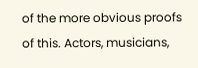of the more obvious proofs of this. Actors, musicians,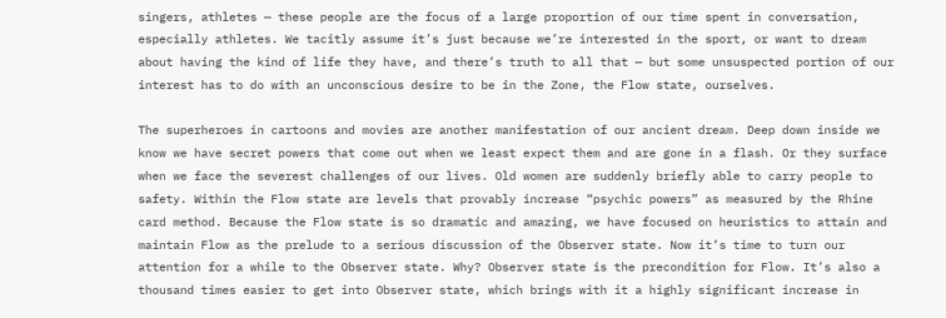singers, athletes — these people are the focus of a large proportion of our time spent in conversation, especially athletes. We tacitly assume it’s just because we’re interested in the sport, or want to dream about having the kind of life they have, and there’s truth to all that — but some unsuspected portion of our interest has to do with an unconscious desire to be in the Zone, the Flow state, ourselves.

The superheroes in cartoons and movies are another manifestation of our ancient dream. Deep down inside we know we have secret powers that come out when we least expect them and are gone in a flash. Or they surface when we face the severest challenges of our lives. Old women are suddenly briefly able to carry people to safety. Within the Flow state are levels that provably increase “psychic powers” as measured by the Rhine card method. Because the Flow state is so dramatic and amazing, we have focused on heuristics to attain and maintain Flow as the prelude to a serious discussion of the Observer state. Now it’s time to turn our attention for a while to the Observer state. Why? Observer state is the precondition for Flow. It’s also a thousand times easier to get into Observer state, which brings with it a highly significant increase in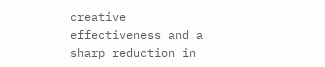creative effectiveness and a sharp reduction in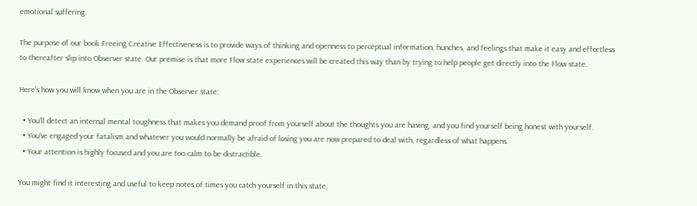emotional suffering.

The purpose of our book Freeing Creative Effectiveness is to provide ways of thinking and openness to perceptual information, hunches, and feelings that make it easy and effortless to thereafter slip into Observer state. Our premise is that more Flow state experiences will be created this way than by trying to help people get directly into the Flow state.

Here’s how you will know when you are in the Observer state:

  • You’ll detect an internal mental toughness that makes you demand proof from yourself about the thoughts you are having, and you find yourself being honest with yourself.
  • You’ve engaged your fatalism and whatever you would normally be afraid of losing you are now prepared to deal with, regardless of what happens.
  • Your attention is highly focused and you are too calm to be distractible.

You might find it interesting and useful to keep notes of times you catch yourself in this state,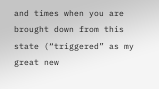and times when you are brought down from this state (“triggered” as my great new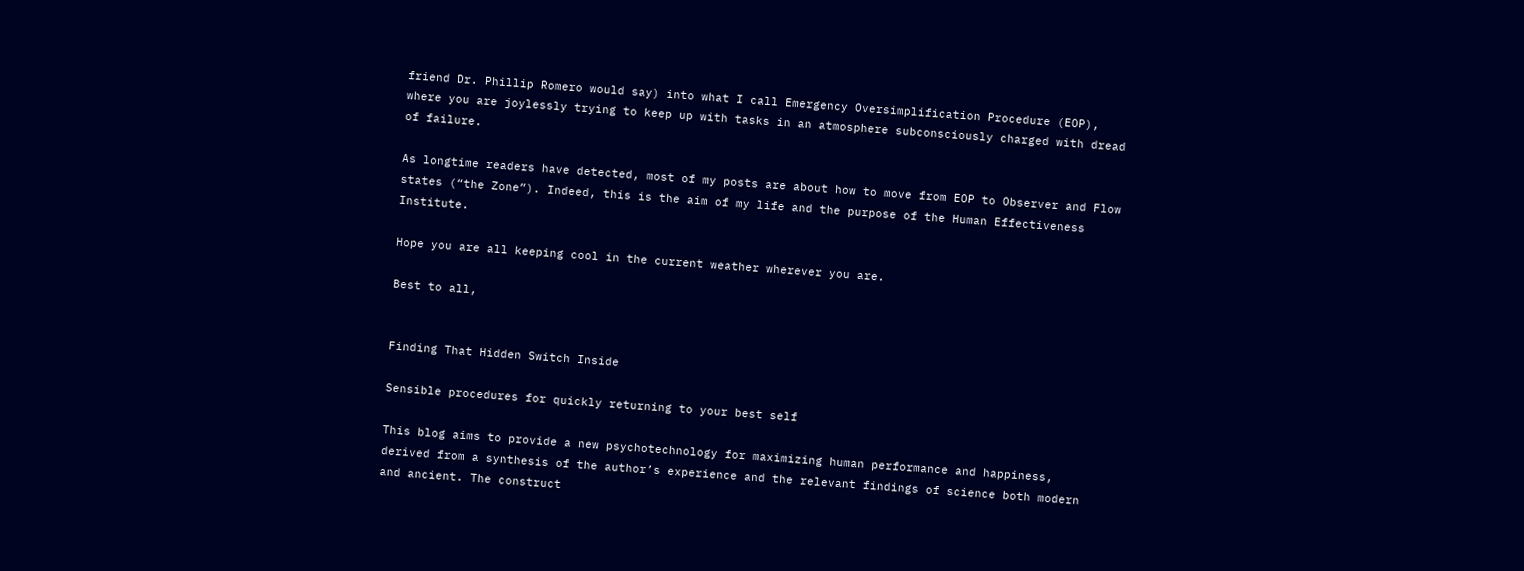friend Dr. Phillip Romero would say) into what I call Emergency Oversimplification Procedure (EOP), where you are joylessly trying to keep up with tasks in an atmosphere subconsciously charged with dread of failure.

As longtime readers have detected, most of my posts are about how to move from EOP to Observer and Flow states (“the Zone”). Indeed, this is the aim of my life and the purpose of the Human Effectiveness Institute.

Hope you are all keeping cool in the current weather wherever you are.

Best to all,


Finding That Hidden Switch Inside

Sensible procedures for quickly returning to your best self

This blog aims to provide a new psychotechnology for maximizing human performance and happiness, derived from a synthesis of the author’s experience and the relevant findings of science both modern and ancient. The construct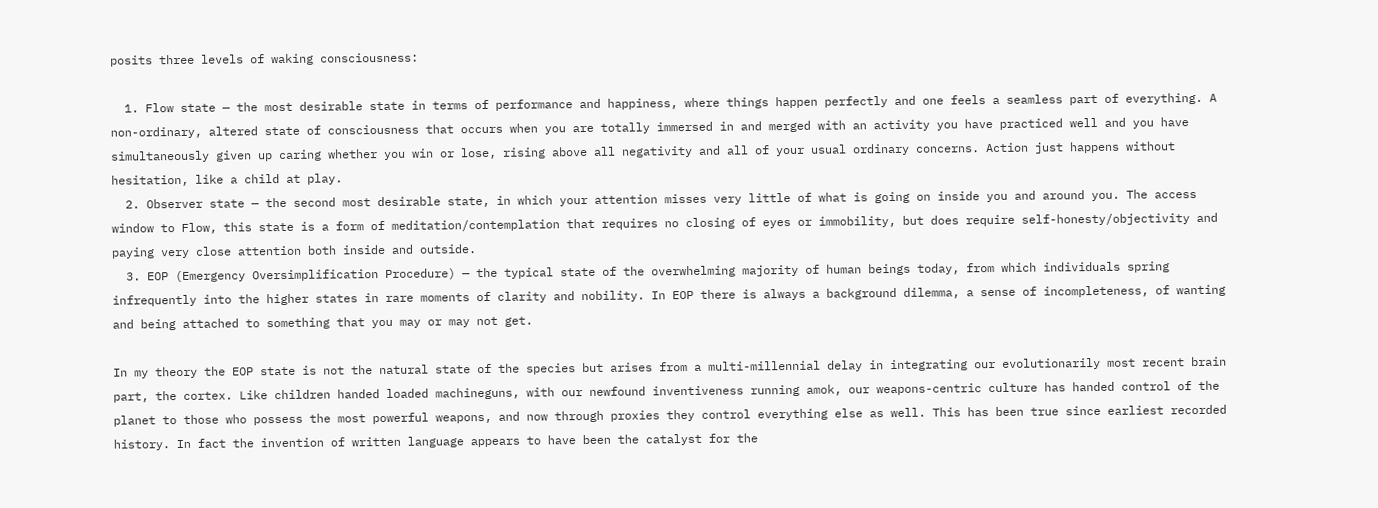posits three levels of waking consciousness:

  1. Flow state — the most desirable state in terms of performance and happiness, where things happen perfectly and one feels a seamless part of everything. A non-ordinary, altered state of consciousness that occurs when you are totally immersed in and merged with an activity you have practiced well and you have simultaneously given up caring whether you win or lose, rising above all negativity and all of your usual ordinary concerns. Action just happens without hesitation, like a child at play.
  2. Observer state — the second most desirable state, in which your attention misses very little of what is going on inside you and around you. The access window to Flow, this state is a form of meditation/contemplation that requires no closing of eyes or immobility, but does require self-honesty/objectivity and paying very close attention both inside and outside.
  3. EOP (Emergency Oversimplification Procedure) — the typical state of the overwhelming majority of human beings today, from which individuals spring infrequently into the higher states in rare moments of clarity and nobility. In EOP there is always a background dilemma, a sense of incompleteness, of wanting and being attached to something that you may or may not get.

In my theory the EOP state is not the natural state of the species but arises from a multi-millennial delay in integrating our evolutionarily most recent brain part, the cortex. Like children handed loaded machineguns, with our newfound inventiveness running amok, our weapons-centric culture has handed control of the planet to those who possess the most powerful weapons, and now through proxies they control everything else as well. This has been true since earliest recorded history. In fact the invention of written language appears to have been the catalyst for the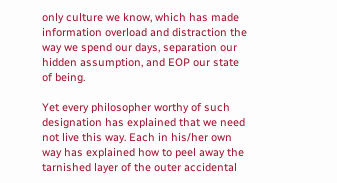only culture we know, which has made information overload and distraction the way we spend our days, separation our hidden assumption, and EOP our state of being.

Yet every philosopher worthy of such designation has explained that we need not live this way. Each in his/her own way has explained how to peel away the tarnished layer of the outer accidental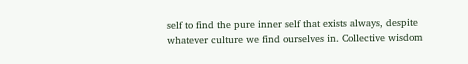self to find the pure inner self that exists always, despite whatever culture we find ourselves in. Collective wisdom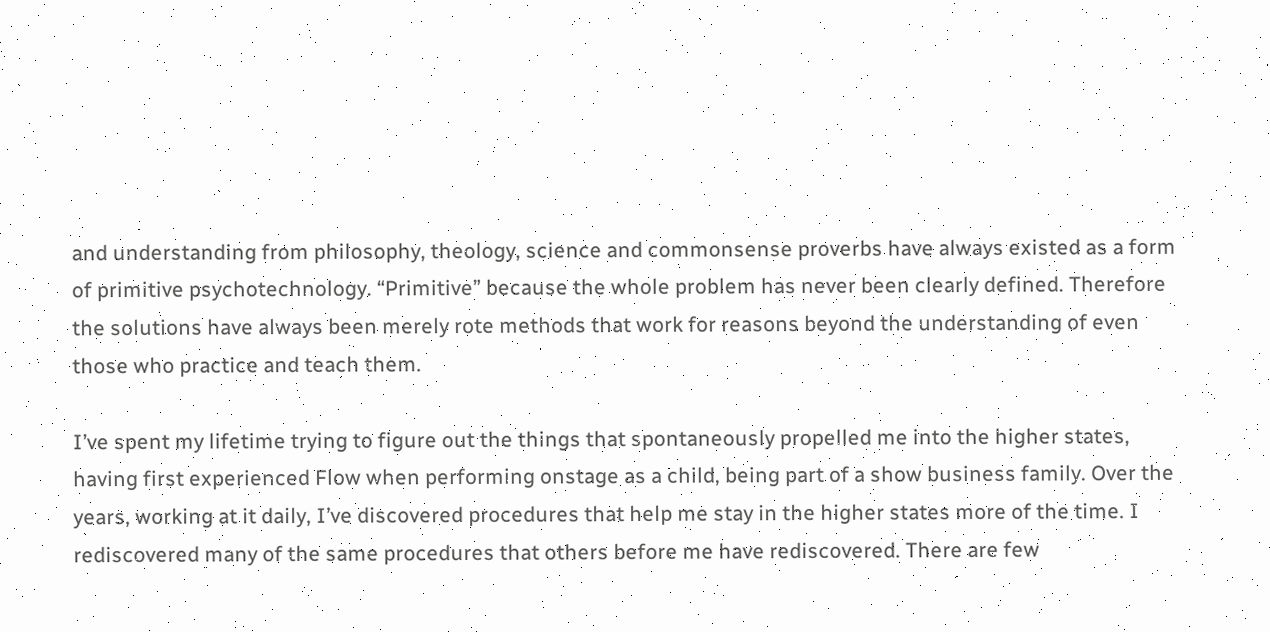and understanding from philosophy, theology, science and commonsense proverbs have always existed as a form of primitive psychotechnology. “Primitive” because the whole problem has never been clearly defined. Therefore the solutions have always been merely rote methods that work for reasons beyond the understanding of even those who practice and teach them.

I’ve spent my lifetime trying to figure out the things that spontaneously propelled me into the higher states, having first experienced Flow when performing onstage as a child, being part of a show business family. Over the years, working at it daily, I’ve discovered procedures that help me stay in the higher states more of the time. I rediscovered many of the same procedures that others before me have rediscovered. There are few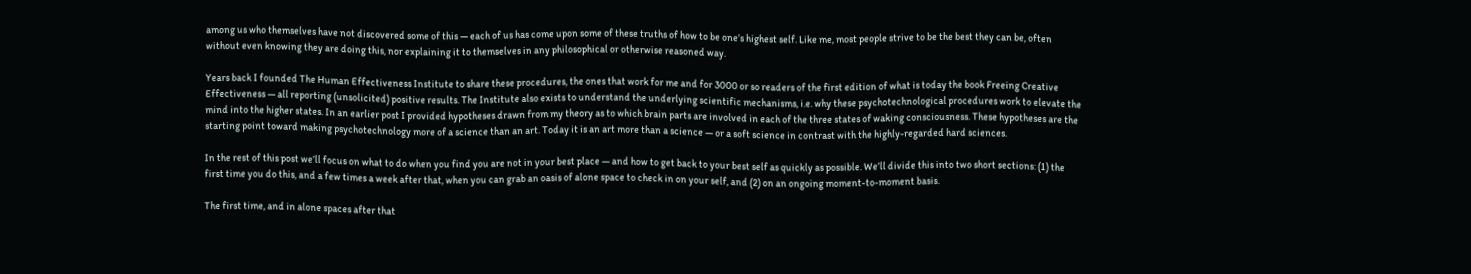among us who themselves have not discovered some of this — each of us has come upon some of these truths of how to be one’s highest self. Like me, most people strive to be the best they can be, often without even knowing they are doing this, nor explaining it to themselves in any philosophical or otherwise reasoned way.

Years back I founded The Human Effectiveness Institute to share these procedures, the ones that work for me and for 3000 or so readers of the first edition of what is today the book Freeing Creative Effectiveness — all reporting (unsolicited) positive results. The Institute also exists to understand the underlying scientific mechanisms, i.e. why these psychotechnological procedures work to elevate the mind into the higher states. In an earlier post I provided hypotheses drawn from my theory as to which brain parts are involved in each of the three states of waking consciousness. These hypotheses are the starting point toward making psychotechnology more of a science than an art. Today it is an art more than a science — or a soft science in contrast with the highly-regarded hard sciences.

In the rest of this post we’ll focus on what to do when you find you are not in your best place — and how to get back to your best self as quickly as possible. We’ll divide this into two short sections: (1) the first time you do this, and a few times a week after that, when you can grab an oasis of alone space to check in on your self, and (2) on an ongoing moment-to-moment basis.

The first time, and in alone spaces after that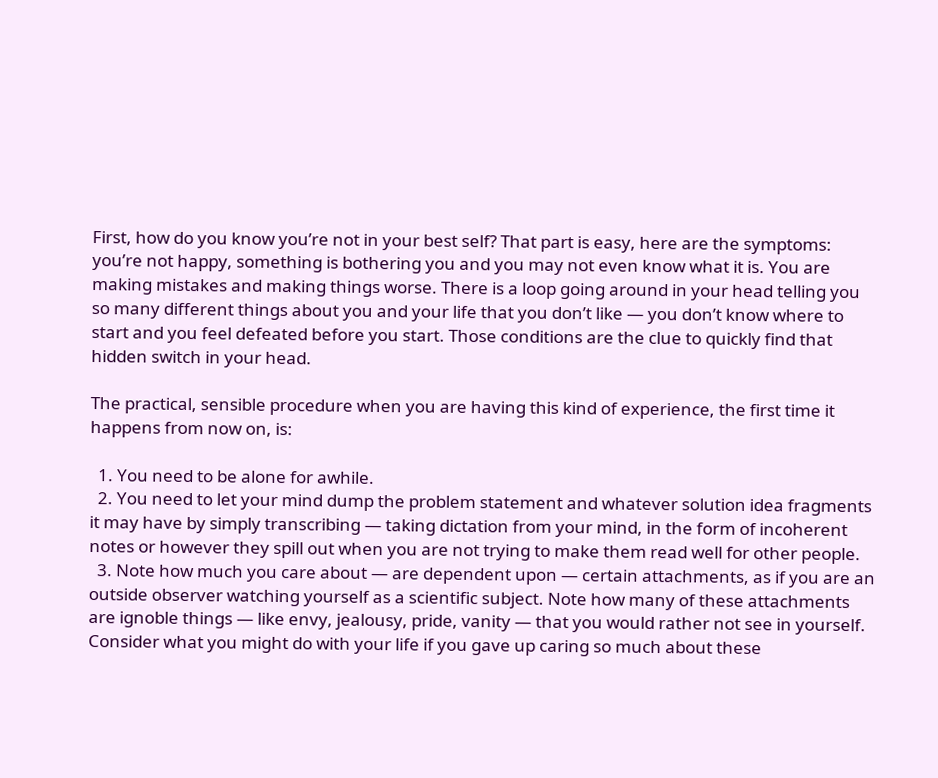First, how do you know you’re not in your best self? That part is easy, here are the symptoms: you’re not happy, something is bothering you and you may not even know what it is. You are making mistakes and making things worse. There is a loop going around in your head telling you so many different things about you and your life that you don’t like — you don’t know where to start and you feel defeated before you start. Those conditions are the clue to quickly find that hidden switch in your head.

The practical, sensible procedure when you are having this kind of experience, the first time it happens from now on, is:

  1. You need to be alone for awhile.
  2. You need to let your mind dump the problem statement and whatever solution idea fragments it may have by simply transcribing — taking dictation from your mind, in the form of incoherent notes or however they spill out when you are not trying to make them read well for other people.
  3. Note how much you care about — are dependent upon — certain attachments, as if you are an outside observer watching yourself as a scientific subject. Note how many of these attachments are ignoble things — like envy, jealousy, pride, vanity — that you would rather not see in yourself. Consider what you might do with your life if you gave up caring so much about these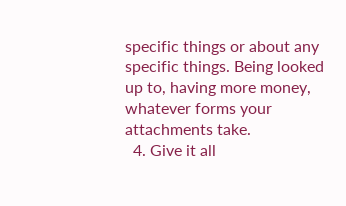specific things or about any specific things. Being looked up to, having more money, whatever forms your attachments take.
  4. Give it all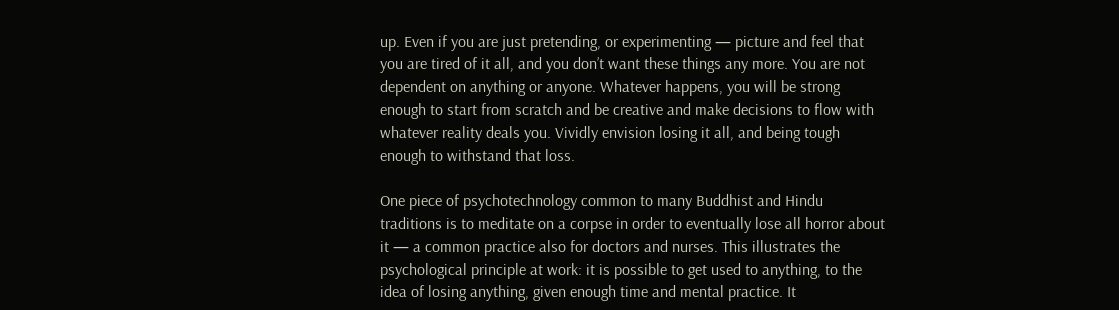up. Even if you are just pretending, or experimenting — picture and feel that you are tired of it all, and you don’t want these things any more. You are not dependent on anything or anyone. Whatever happens, you will be strong enough to start from scratch and be creative and make decisions to flow with whatever reality deals you. Vividly envision losing it all, and being tough enough to withstand that loss.

One piece of psychotechnology common to many Buddhist and Hindu traditions is to meditate on a corpse in order to eventually lose all horror about it — a common practice also for doctors and nurses. This illustrates the psychological principle at work: it is possible to get used to anything, to the idea of losing anything, given enough time and mental practice. It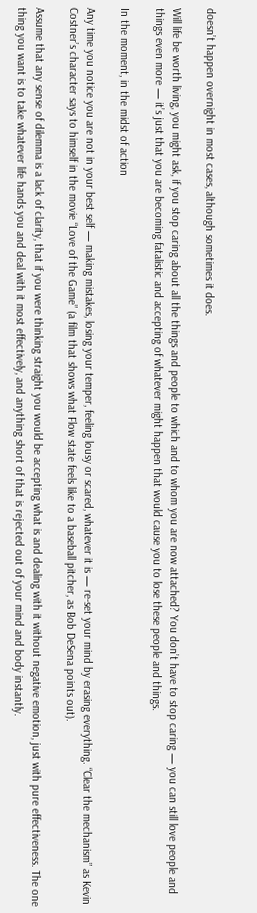doesn’t happen overnight in most cases, although sometimes it does.

Will life be worth living, you might ask, if you stop caring about all the things and people to which and to whom you are now attached? You don’t have to stop caring — you can still love people and things even more — it’s just that you are becoming fatalistic and accepting of whatever might happen that would cause you to lose these people and things.

In the moment, in the midst of action

Any time you notice you are not in your best self — making mistakes, losing your temper, feeling lousy or scared, whatever it is — re-set your mind by erasing everything. “Clear the mechanism” as Kevin Costner’s character says to himself in the movie “Love of the Game” (a film that shows what Flow state feels like to a baseball pitcher, as Bob DeSena points out).

Assume that any sense of dilemma is a lack of clarity, that if you were thinking straight you would be accepting what is and dealing with it without negative emotion, just with pure effectiveness. The one thing you want is to take whatever life hands you and deal with it most effectively, and anything short of that is rejected out of your mind and body instantly.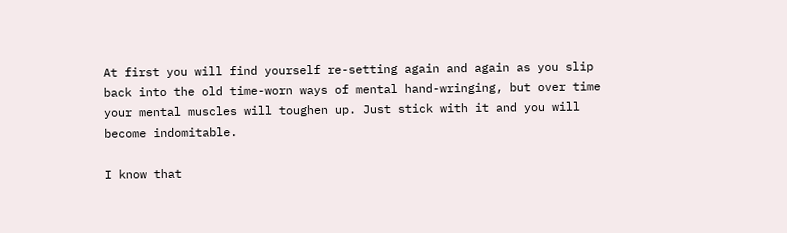At first you will find yourself re-setting again and again as you slip back into the old time-worn ways of mental hand-wringing, but over time your mental muscles will toughen up. Just stick with it and you will become indomitable.

I know that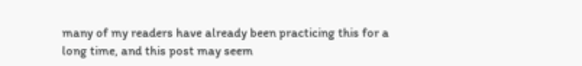many of my readers have already been practicing this for a long time, and this post may seem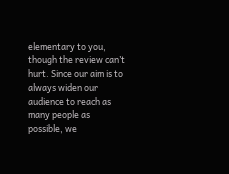elementary to you, though the review can’t hurt. Since our aim is to always widen our audience to reach as many people as possible, we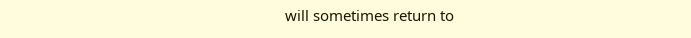will sometimes return to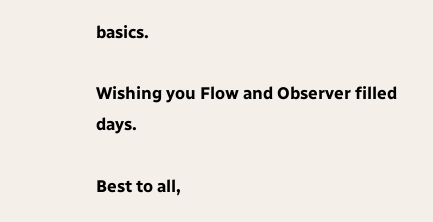basics.

Wishing you Flow and Observer filled days.

Best to all,